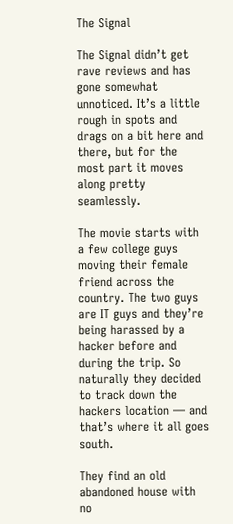The Signal

The Signal didn’t get rave reviews and has gone somewhat unnoticed. It’s a little rough in spots and drags on a bit here and there, but for the most part it moves along pretty seamlessly.

The movie starts with a few college guys moving their female friend across the country. The two guys are IT guys and they’re being harassed by a hacker before and during the trip. So naturally they decided to track down the hackers location — and that’s where it all goes south.

They find an old abandoned house with no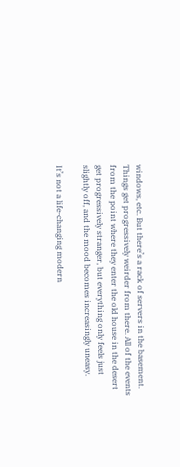windows, etc. But there’s a rack of servers in the basement. Things get progressively weirder from there. All of the events from the point where they enter the old house in the desert get progressively stranger, but everything only feels just slightly off, and the mood becomes increasingly uneasy.

It’s not a life-changing modern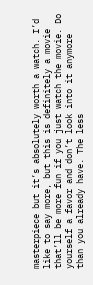masterpiece but it’s absolutely worth a watch. I’d like to say more, but this is definitely a movie that’ll be more fun if you just watch the movie. Do yourself a favor and don’t look into it anymore than you already have. The less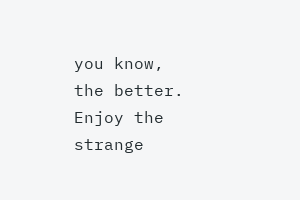you know, the better. Enjoy the strange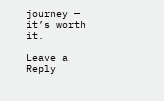journey — it’s worth it.

Leave a Reply